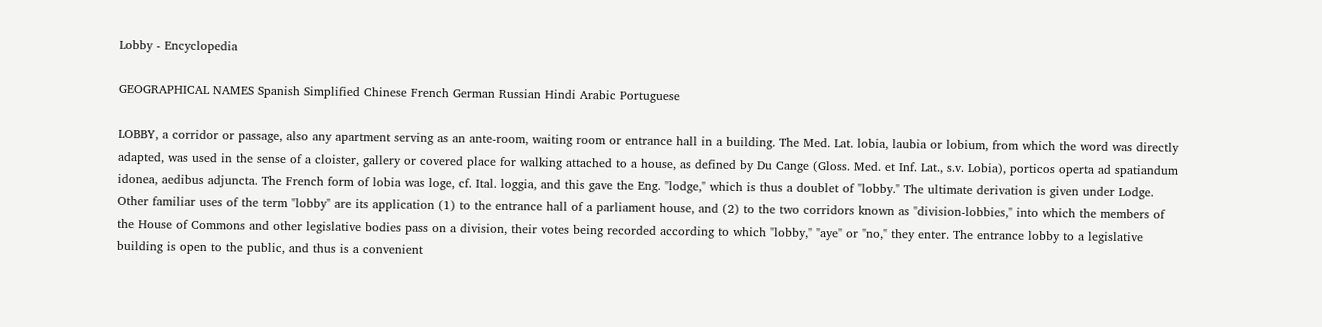Lobby - Encyclopedia

GEOGRAPHICAL NAMES Spanish Simplified Chinese French German Russian Hindi Arabic Portuguese

LOBBY, a corridor or passage, also any apartment serving as an ante-room, waiting room or entrance hall in a building. The Med. Lat. lobia, laubia or lobium, from which the word was directly adapted, was used in the sense of a cloister, gallery or covered place for walking attached to a house, as defined by Du Cange (Gloss. Med. et Inf. Lat., s.v. Lobia), porticos operta ad spatiandum idonea, aedibus adjuncta. The French form of lobia was loge, cf. Ital. loggia, and this gave the Eng. "lodge," which is thus a doublet of "lobby." The ultimate derivation is given under Lodge. Other familiar uses of the term "lobby" are its application (1) to the entrance hall of a parliament house, and (2) to the two corridors known as "division-lobbies," into which the members of the House of Commons and other legislative bodies pass on a division, their votes being recorded according to which "lobby," "aye" or "no," they enter. The entrance lobby to a legislative building is open to the public, and thus is a convenient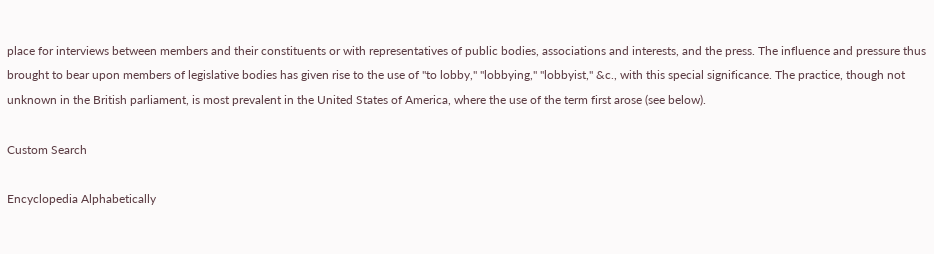place for interviews between members and their constituents or with representatives of public bodies, associations and interests, and the press. The influence and pressure thus brought to bear upon members of legislative bodies has given rise to the use of "to lobby," "lobbying," "lobbyist," &c., with this special significance. The practice, though not unknown in the British parliament, is most prevalent in the United States of America, where the use of the term first arose (see below).

Custom Search

Encyclopedia Alphabetically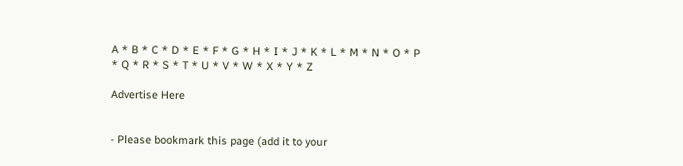A * B * C * D * E * F * G * H * I * J * K * L * M * N * O * P * Q * R * S * T * U * V * W * X * Y * Z

Advertise Here


- Please bookmark this page (add it to your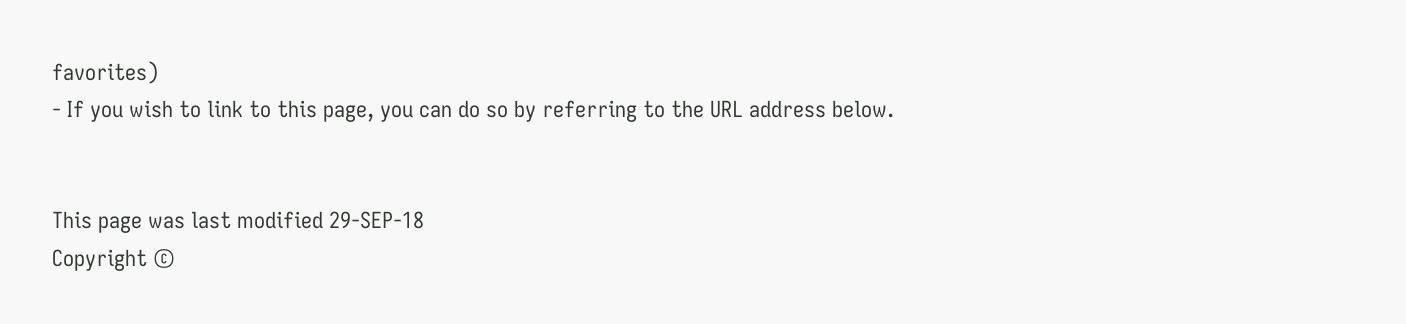favorites)
- If you wish to link to this page, you can do so by referring to the URL address below.


This page was last modified 29-SEP-18
Copyright ©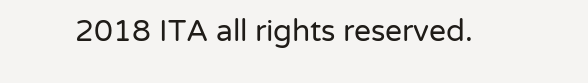2018 ITA all rights reserved.